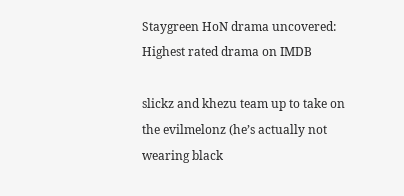Staygreen HoN drama uncovered: Highest rated drama on IMDB

slickz and khezu team up to take on the evilmelonz (he’s actually not wearing black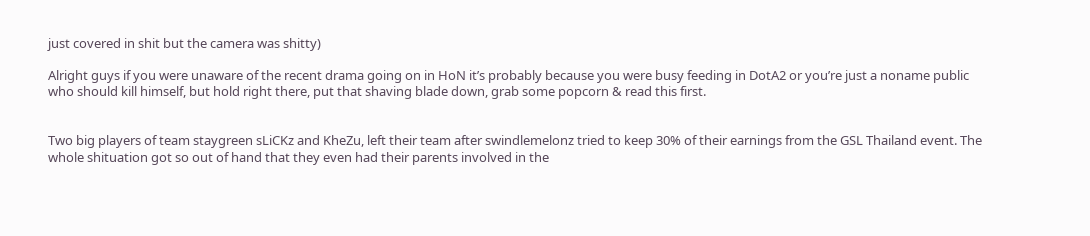just covered in shit but the camera was shitty)

Alright guys if you were unaware of the recent drama going on in HoN it’s probably because you were busy feeding in DotA2 or you’re just a noname public who should kill himself, but hold right there, put that shaving blade down, grab some popcorn & read this first.


Two big players of team staygreen sLiCKz and KheZu, left their team after swindlemelonz tried to keep 30% of their earnings from the GSL Thailand event. The whole shituation got so out of hand that they even had their parents involved in the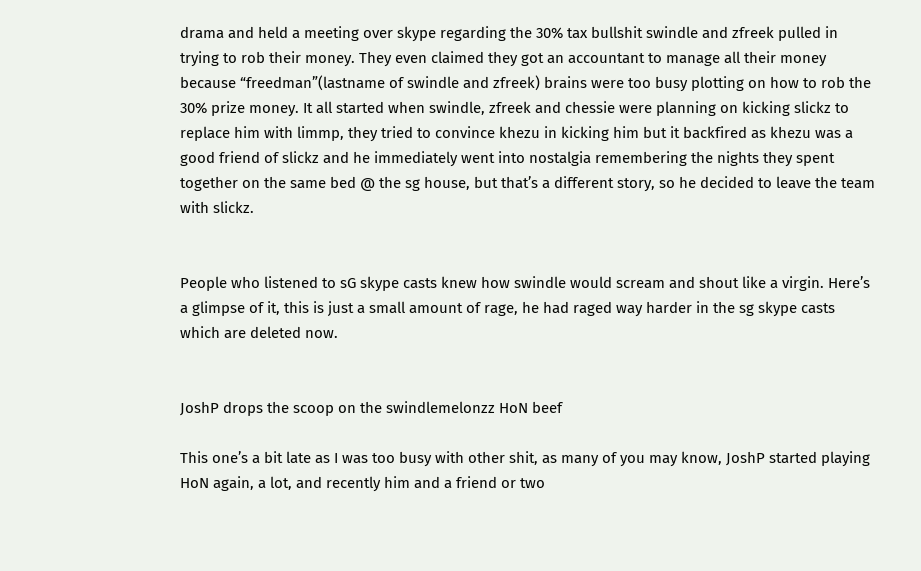drama and held a meeting over skype regarding the 30% tax bullshit swindle and zfreek pulled in trying to rob their money. They even claimed they got an accountant to manage all their money because “freedman”(lastname of swindle and zfreek) brains were too busy plotting on how to rob the 30% prize money. It all started when swindle, zfreek and chessie were planning on kicking slickz to replace him with limmp, they tried to convince khezu in kicking him but it backfired as khezu was a good friend of slickz and he immediately went into nostalgia remembering the nights they spent together on the same bed @ the sg house, but that’s a different story, so he decided to leave the team with slickz.


People who listened to sG skype casts knew how swindle would scream and shout like a virgin. Here’s a glimpse of it, this is just a small amount of rage, he had raged way harder in the sg skype casts which are deleted now.


JoshP drops the scoop on the swindlemelonzz HoN beef

This one’s a bit late as I was too busy with other shit, as many of you may know, JoshP started playing HoN again, a lot, and recently him and a friend or two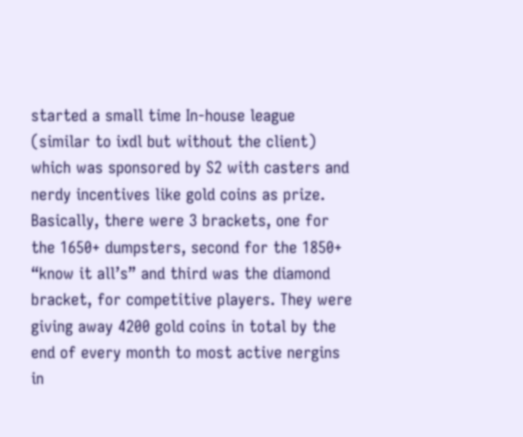started a small time In-house league (similar to ixdl but without the client) which was sponsored by S2 with casters and nerdy incentives like gold coins as prize. Basically, there were 3 brackets, one for the 1650+ dumpsters, second for the 1850+ “know it all’s” and third was the diamond bracket, for competitive players. They were giving away 4200 gold coins in total by the end of every month to most active nergins in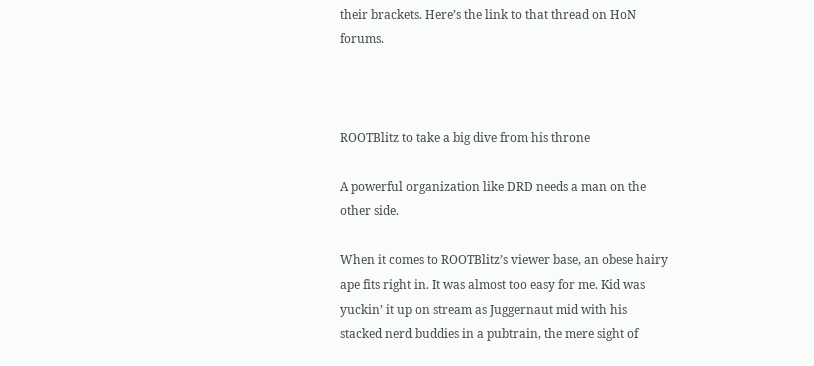their brackets. Here’s the link to that thread on HoN forums.



ROOTBlitz to take a big dive from his throne

A powerful organization like DRD needs a man on the other side.

When it comes to ROOTBlitz’s viewer base, an obese hairy ape fits right in. It was almost too easy for me. Kid was yuckin’ it up on stream as Juggernaut mid with his stacked nerd buddies in a pubtrain, the mere sight of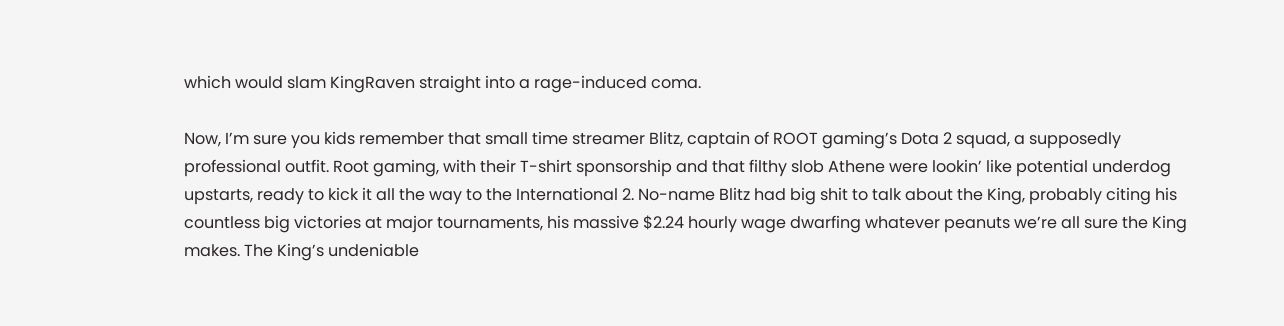which would slam KingRaven straight into a rage-induced coma.

Now, I’m sure you kids remember that small time streamer Blitz, captain of ROOT gaming’s Dota 2 squad, a supposedly professional outfit. Root gaming, with their T-shirt sponsorship and that filthy slob Athene were lookin’ like potential underdog upstarts, ready to kick it all the way to the International 2. No-name Blitz had big shit to talk about the King, probably citing his countless big victories at major tournaments, his massive $2.24 hourly wage dwarfing whatever peanuts we’re all sure the King makes. The King’s undeniable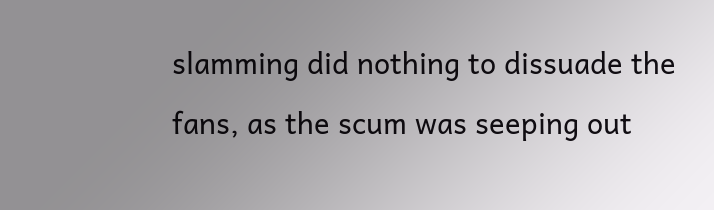slamming did nothing to dissuade the fans, as the scum was seeping out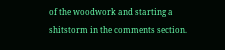of the woodwork and starting a shitstorm in the comments section.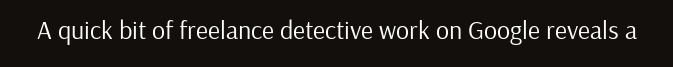A quick bit of freelance detective work on Google reveals a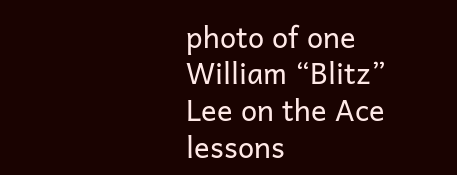photo of one William “Blitz” Lee on the Ace lessons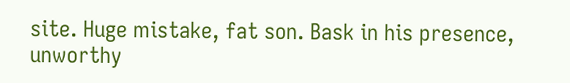site. Huge mistake, fat son. Bask in his presence, unworthy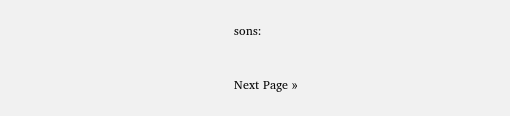sons:


Next Page »